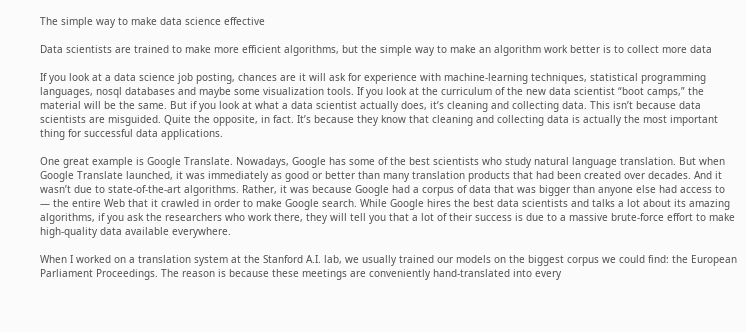The simple way to make data science effective

Data scientists are trained to make more efficient algorithms, but the simple way to make an algorithm work better is to collect more data

If you look at a data science job posting, chances are it will ask for experience with machine-learning techniques, statistical programming languages, nosql databases and maybe some visualization tools. If you look at the curriculum of the new data scientist “boot camps,” the material will be the same. But if you look at what a data scientist actually does, it’s cleaning and collecting data. This isn’t because data scientists are misguided. Quite the opposite, in fact. It’s because they know that cleaning and collecting data is actually the most important thing for successful data applications.

One great example is Google Translate. Nowadays, Google has some of the best scientists who study natural language translation. But when Google Translate launched, it was immediately as good or better than many translation products that had been created over decades. And it wasn’t due to state-of-the-art algorithms. Rather, it was because Google had a corpus of data that was bigger than anyone else had access to — the entire Web that it crawled in order to make Google search. While Google hires the best data scientists and talks a lot about its amazing algorithms, if you ask the researchers who work there, they will tell you that a lot of their success is due to a massive brute-force effort to make high-quality data available everywhere.

When I worked on a translation system at the Stanford A.I. lab, we usually trained our models on the biggest corpus we could find: the European Parliament Proceedings. The reason is because these meetings are conveniently hand-translated into every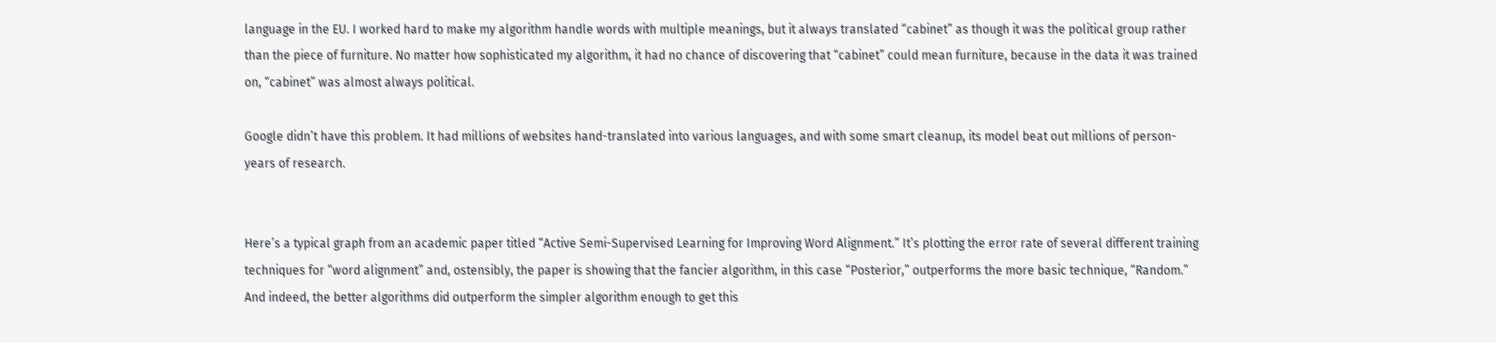language in the EU. I worked hard to make my algorithm handle words with multiple meanings, but it always translated “cabinet” as though it was the political group rather than the piece of furniture. No matter how sophisticated my algorithm, it had no chance of discovering that “cabinet” could mean furniture, because in the data it was trained on, “cabinet” was almost always political.

Google didn’t have this problem. It had millions of websites hand-translated into various languages, and with some smart cleanup, its model beat out millions of person-years of research.


Here’s a typical graph from an academic paper titled “Active Semi-Supervised Learning for Improving Word Alignment.” It’s plotting the error rate of several different training techniques for “word alignment” and, ostensibly, the paper is showing that the fancier algorithm, in this case “Posterior,” outperforms the more basic technique, “Random.” And indeed, the better algorithms did outperform the simpler algorithm enough to get this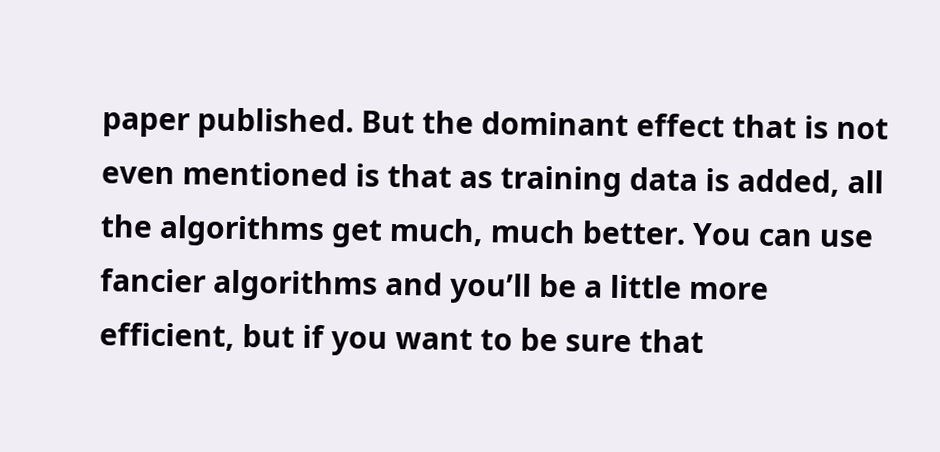paper published. But the dominant effect that is not even mentioned is that as training data is added, all the algorithms get much, much better. You can use fancier algorithms and you’ll be a little more efficient, but if you want to be sure that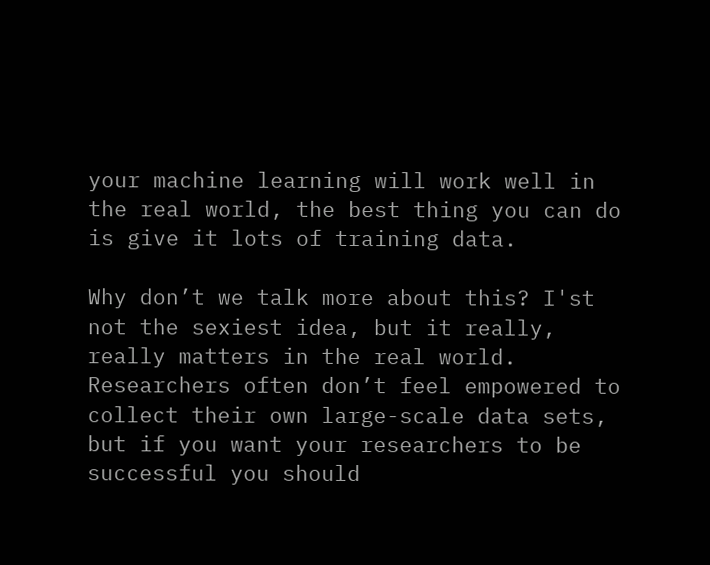your machine learning will work well in the real world, the best thing you can do is give it lots of training data.

Why don’t we talk more about this? I'st not the sexiest idea, but it really, really matters in the real world. Researchers often don’t feel empowered to collect their own large-scale data sets, but if you want your researchers to be successful you should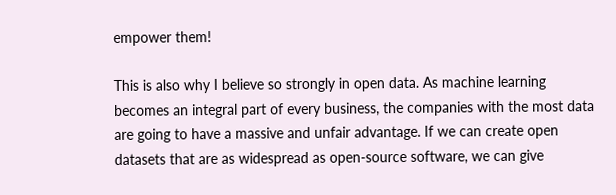empower them!

This is also why I believe so strongly in open data. As machine learning becomes an integral part of every business, the companies with the most data are going to have a massive and unfair advantage. If we can create open datasets that are as widespread as open-source software, we can give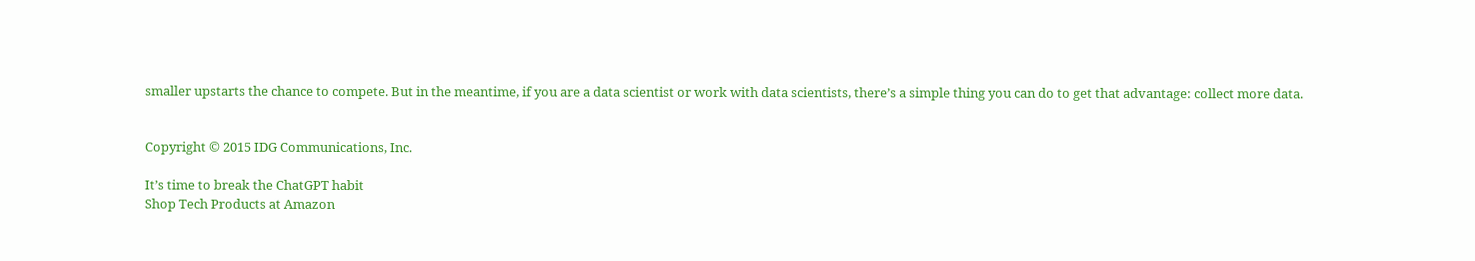smaller upstarts the chance to compete. But in the meantime, if you are a data scientist or work with data scientists, there’s a simple thing you can do to get that advantage: collect more data.


Copyright © 2015 IDG Communications, Inc.

It’s time to break the ChatGPT habit
Shop Tech Products at Amazon